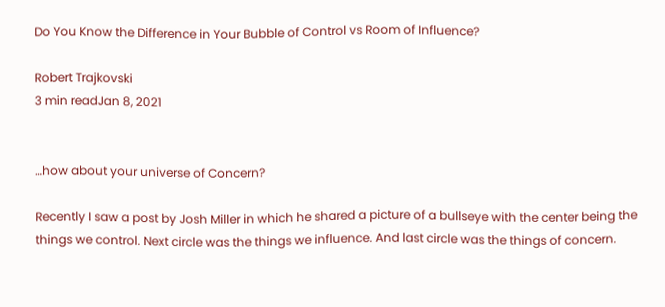Do You Know the Difference in Your Bubble of Control vs Room of Influence?

Robert Trajkovski
3 min readJan 8, 2021


…how about your universe of Concern?

Recently I saw a post by Josh Miller in which he shared a picture of a bullseye with the center being the things we control. Next circle was the things we influence. And last circle was the things of concern.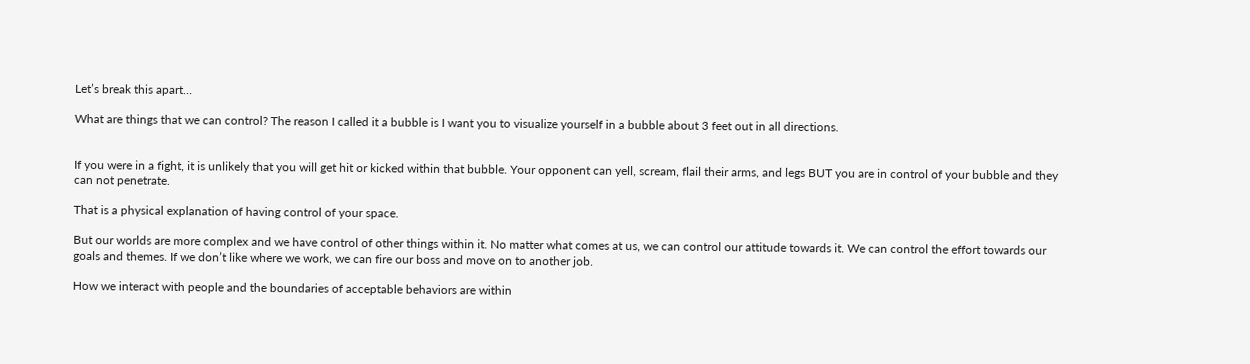Let’s break this apart…

What are things that we can control? The reason I called it a bubble is I want you to visualize yourself in a bubble about 3 feet out in all directions.


If you were in a fight, it is unlikely that you will get hit or kicked within that bubble. Your opponent can yell, scream, flail their arms, and legs BUT you are in control of your bubble and they can not penetrate.

That is a physical explanation of having control of your space.

But our worlds are more complex and we have control of other things within it. No matter what comes at us, we can control our attitude towards it. We can control the effort towards our goals and themes. If we don’t like where we work, we can fire our boss and move on to another job.

How we interact with people and the boundaries of acceptable behaviors are within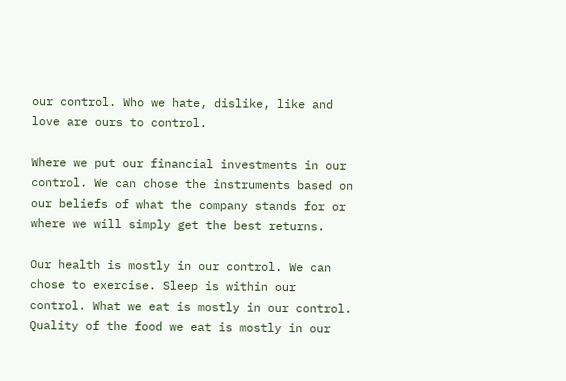our control. Who we hate, dislike, like and love are ours to control.

Where we put our financial investments in our control. We can chose the instruments based on our beliefs of what the company stands for or where we will simply get the best returns.

Our health is mostly in our control. We can chose to exercise. Sleep is within our control. What we eat is mostly in our control. Quality of the food we eat is mostly in our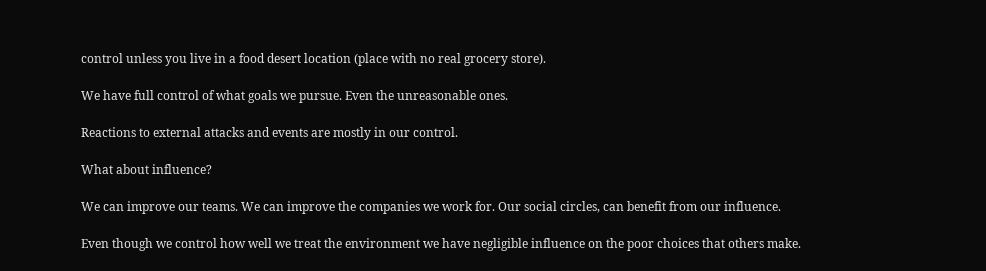control unless you live in a food desert location (place with no real grocery store).

We have full control of what goals we pursue. Even the unreasonable ones.

Reactions to external attacks and events are mostly in our control.

What about influence?

We can improve our teams. We can improve the companies we work for. Our social circles, can benefit from our influence.

Even though we control how well we treat the environment we have negligible influence on the poor choices that others make.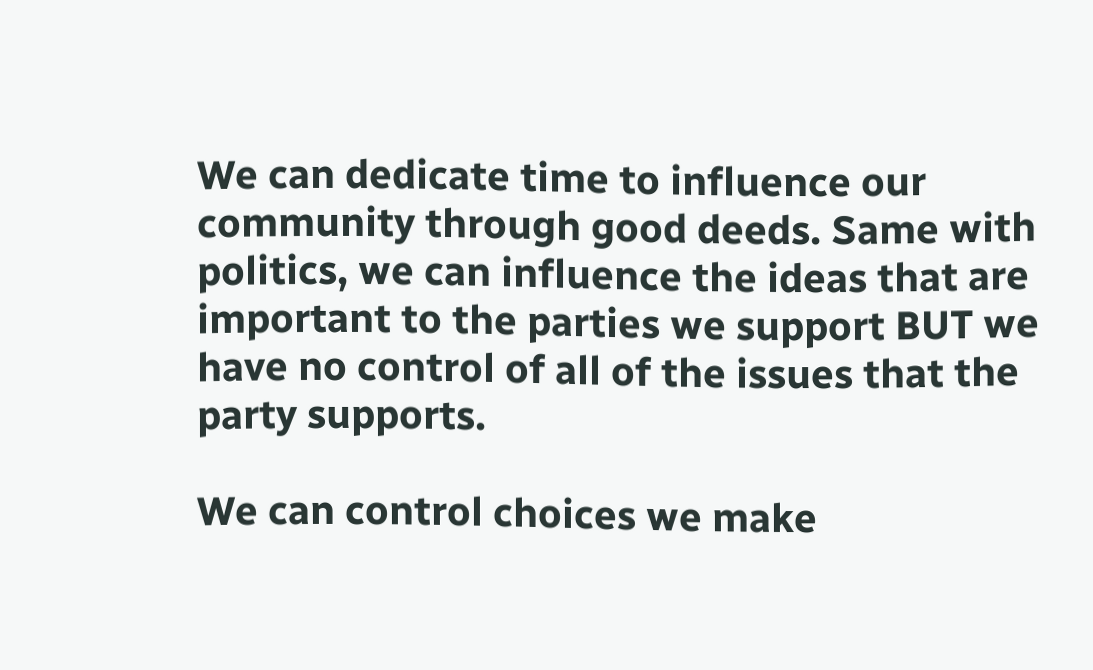We can dedicate time to influence our community through good deeds. Same with politics, we can influence the ideas that are important to the parties we support BUT we have no control of all of the issues that the party supports.

We can control choices we make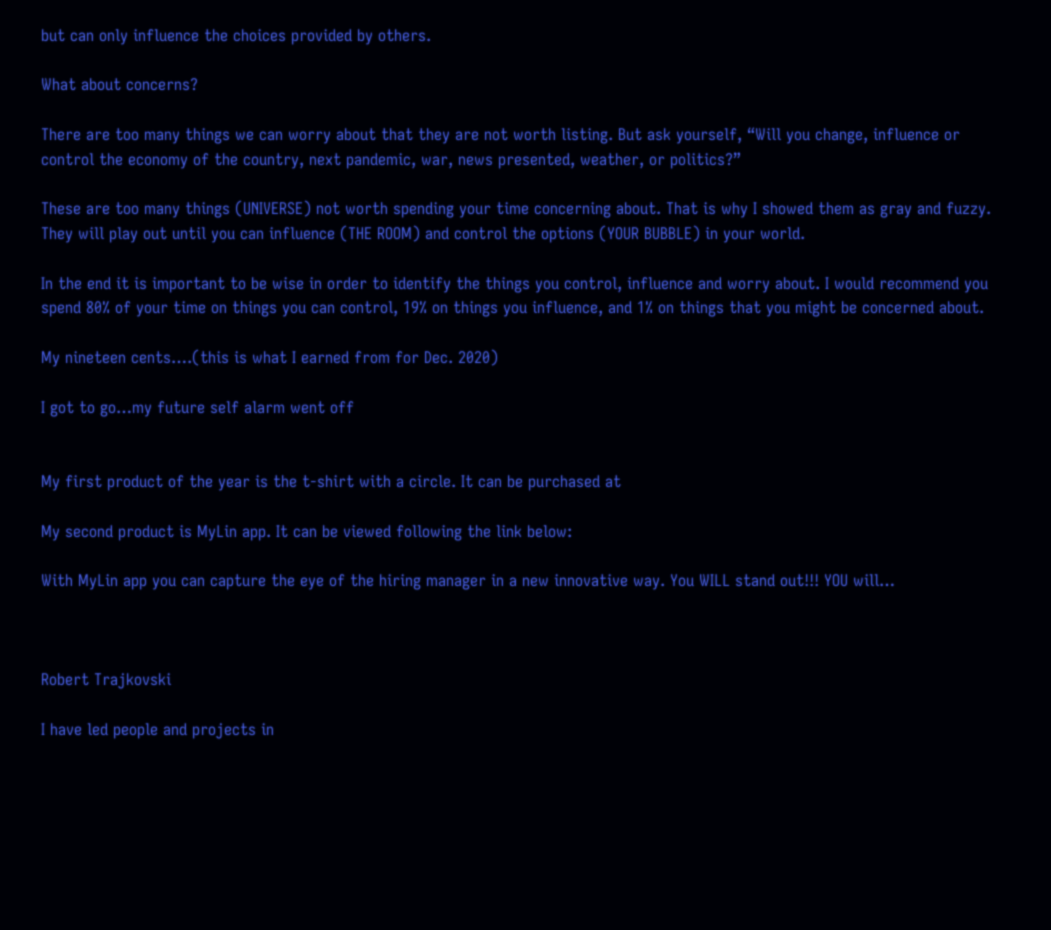but can only influence the choices provided by others.

What about concerns?

There are too many things we can worry about that they are not worth listing. But ask yourself, “Will you change, influence or control the economy of the country, next pandemic, war, news presented, weather, or politics?”

These are too many things (UNIVERSE) not worth spending your time concerning about. That is why I showed them as gray and fuzzy. They will play out until you can influence (THE ROOM) and control the options (YOUR BUBBLE) in your world.

In the end it is important to be wise in order to identify the things you control, influence and worry about. I would recommend you spend 80% of your time on things you can control, 19% on things you influence, and 1% on things that you might be concerned about.

My nineteen cents….(this is what I earned from for Dec. 2020)

I got to go…my future self alarm went off


My first product of the year is the t-shirt with a circle. It can be purchased at

My second product is MyLin app. It can be viewed following the link below:

With MyLin app you can capture the eye of the hiring manager in a new innovative way. You WILL stand out!!! YOU will…



Robert Trajkovski

I have led people and projects in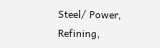Steel/ Power, Refining,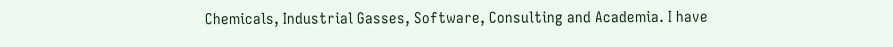Chemicals, Industrial Gasses, Software, Consulting and Academia. I have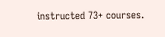instructed 73+ courses.